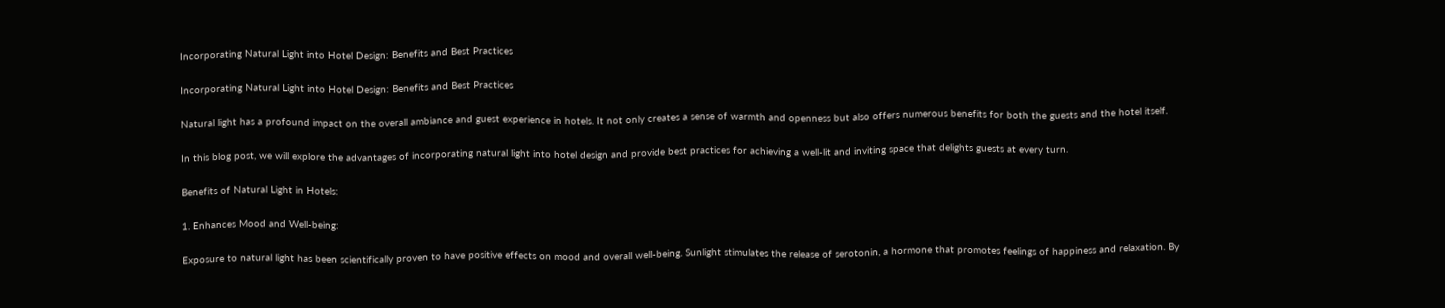Incorporating Natural Light into Hotel Design: Benefits and Best Practices

Incorporating Natural Light into Hotel Design: Benefits and Best Practices

Natural light has a profound impact on the overall ambiance and guest experience in hotels. It not only creates a sense of warmth and openness but also offers numerous benefits for both the guests and the hotel itself.

In this blog post, we will explore the advantages of incorporating natural light into hotel design and provide best practices for achieving a well-lit and inviting space that delights guests at every turn.

Benefits of Natural Light in Hotels:

1. Enhances Mood and Well-being:

Exposure to natural light has been scientifically proven to have positive effects on mood and overall well-being. Sunlight stimulates the release of serotonin, a hormone that promotes feelings of happiness and relaxation. By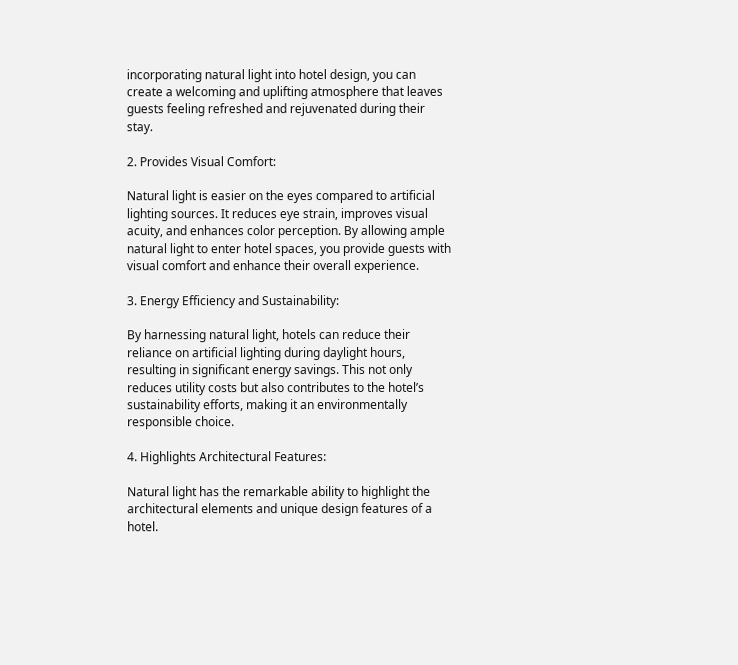incorporating natural light into hotel design, you can create a welcoming and uplifting atmosphere that leaves guests feeling refreshed and rejuvenated during their stay.

2. Provides Visual Comfort:

Natural light is easier on the eyes compared to artificial lighting sources. It reduces eye strain, improves visual acuity, and enhances color perception. By allowing ample natural light to enter hotel spaces, you provide guests with visual comfort and enhance their overall experience.

3. Energy Efficiency and Sustainability:

By harnessing natural light, hotels can reduce their reliance on artificial lighting during daylight hours, resulting in significant energy savings. This not only reduces utility costs but also contributes to the hotel’s sustainability efforts, making it an environmentally responsible choice.

4. Highlights Architectural Features:

Natural light has the remarkable ability to highlight the architectural elements and unique design features of a hotel.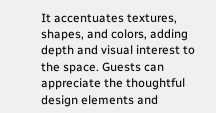It accentuates textures, shapes, and colors, adding depth and visual interest to the space. Guests can appreciate the thoughtful design elements and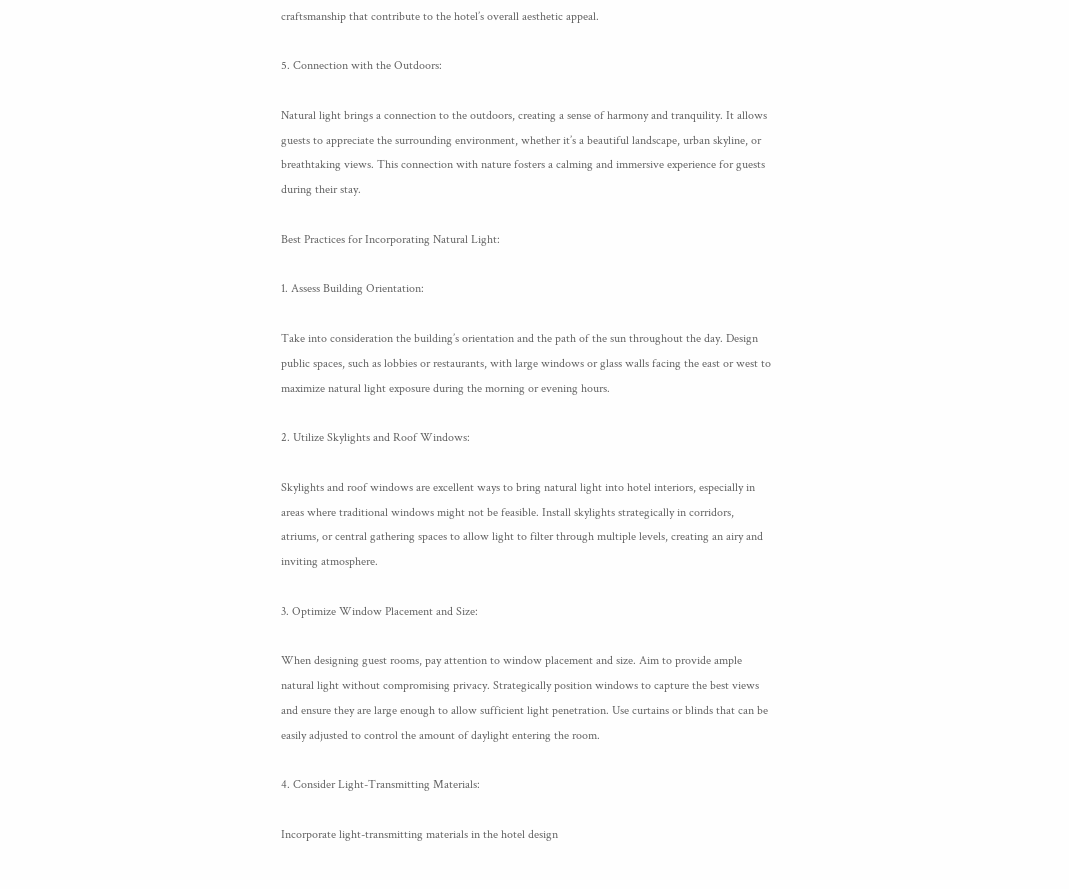craftsmanship that contribute to the hotel’s overall aesthetic appeal.

5. Connection with the Outdoors:

Natural light brings a connection to the outdoors, creating a sense of harmony and tranquility. It allows guests to appreciate the surrounding environment, whether it’s a beautiful landscape, urban skyline, or breathtaking views. This connection with nature fosters a calming and immersive experience for guests during their stay.

Best Practices for Incorporating Natural Light:

1. Assess Building Orientation:

Take into consideration the building’s orientation and the path of the sun throughout the day. Design public spaces, such as lobbies or restaurants, with large windows or glass walls facing the east or west to maximize natural light exposure during the morning or evening hours.

2. Utilize Skylights and Roof Windows:

Skylights and roof windows are excellent ways to bring natural light into hotel interiors, especially in areas where traditional windows might not be feasible. Install skylights strategically in corridors, atriums, or central gathering spaces to allow light to filter through multiple levels, creating an airy and inviting atmosphere.

3. Optimize Window Placement and Size:

When designing guest rooms, pay attention to window placement and size. Aim to provide ample natural light without compromising privacy. Strategically position windows to capture the best views and ensure they are large enough to allow sufficient light penetration. Use curtains or blinds that can be easily adjusted to control the amount of daylight entering the room.

4. Consider Light-Transmitting Materials:

Incorporate light-transmitting materials in the hotel design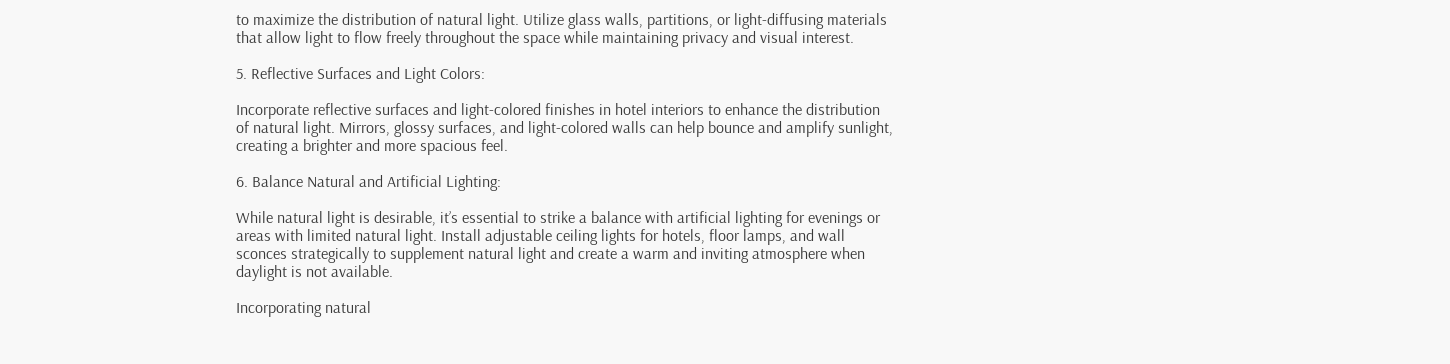to maximize the distribution of natural light. Utilize glass walls, partitions, or light-diffusing materials that allow light to flow freely throughout the space while maintaining privacy and visual interest.

5. Reflective Surfaces and Light Colors:

Incorporate reflective surfaces and light-colored finishes in hotel interiors to enhance the distribution of natural light. Mirrors, glossy surfaces, and light-colored walls can help bounce and amplify sunlight, creating a brighter and more spacious feel.

6. Balance Natural and Artificial Lighting:

While natural light is desirable, it’s essential to strike a balance with artificial lighting for evenings or areas with limited natural light. Install adjustable ceiling lights for hotels, floor lamps, and wall sconces strategically to supplement natural light and create a warm and inviting atmosphere when daylight is not available.

Incorporating natural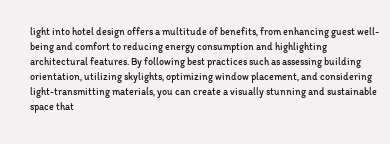light into hotel design offers a multitude of benefits, from enhancing guest well-being and comfort to reducing energy consumption and highlighting architectural features. By following best practices such as assessing building orientation, utilizing skylights, optimizing window placement, and considering light-transmitting materials, you can create a visually stunning and sustainable space that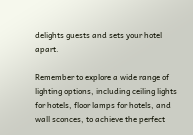delights guests and sets your hotel apart.

Remember to explore a wide range of lighting options, including ceiling lights for hotels, floor lamps for hotels, and wall sconces, to achieve the perfect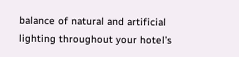balance of natural and artificial lighting throughout your hotel’s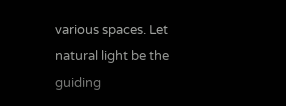various spaces. Let natural light be the guiding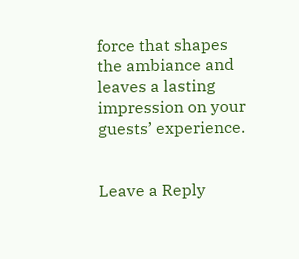force that shapes the ambiance and leaves a lasting impression on your guests’ experience.


Leave a Reply